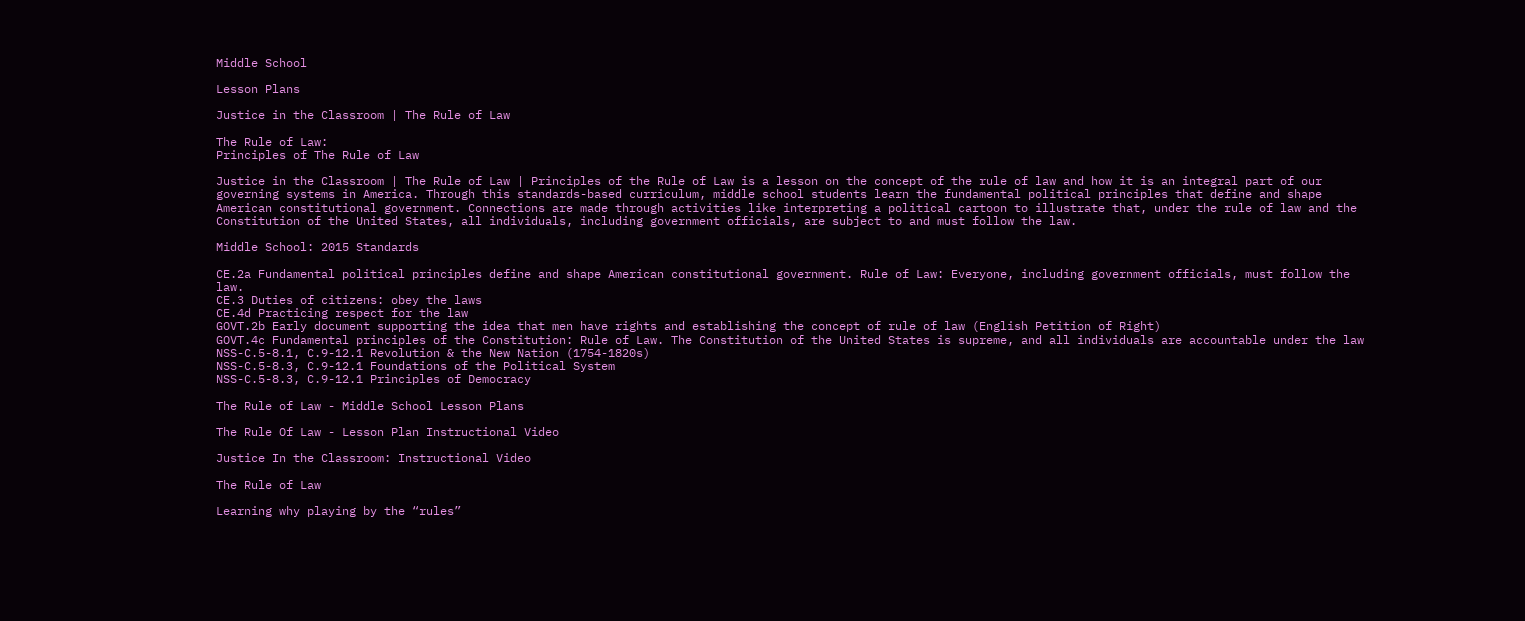Middle School

Lesson Plans

Justice in the Classroom | The Rule of Law

The Rule of Law:
Principles of The Rule of Law

Justice in the Classroom | The Rule of Law | Principles of the Rule of Law is a lesson on the concept of the rule of law and how it is an integral part of our governing systems in America. Through this standards-based curriculum, middle school students learn the fundamental political principles that define and shape American constitutional government. Connections are made through activities like interpreting a political cartoon to illustrate that, under the rule of law and the Constitution of the United States, all individuals, including government officials, are subject to and must follow the law.

Middle School: 2015 Standards

CE.2a Fundamental political principles define and shape American constitutional government. Rule of Law: Everyone, including government officials, must follow the law.
CE.3 Duties of citizens: obey the laws
CE.4d Practicing respect for the law
GOVT.2b Early document supporting the idea that men have rights and establishing the concept of rule of law (English Petition of Right)
GOVT.4c Fundamental principles of the Constitution: Rule of Law. The Constitution of the United States is supreme, and all individuals are accountable under the law
NSS-C.5-8.1, C.9-12.1 Revolution & the New Nation (1754-1820s)
NSS-C.5-8.3, C.9-12.1 Foundations of the Political System
NSS-C.5-8.3, C.9-12.1 Principles of Democracy

The Rule of Law - Middle School Lesson Plans

The Rule Of Law - Lesson Plan Instructional Video

Justice In the Classroom: Instructional Video

The Rule of Law

Learning why playing by the “rules”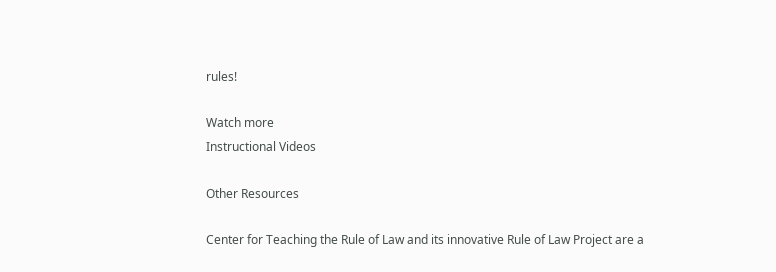rules!

Watch more
Instructional Videos

Other Resources

Center for Teaching the Rule of Law and its innovative Rule of Law Project are a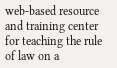web-based resource and training center for teaching the rule of law on a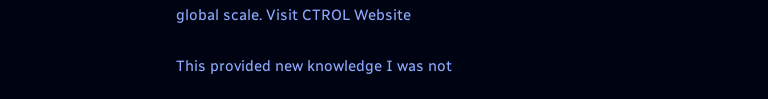global scale. Visit CTROL Website

This provided new knowledge I was not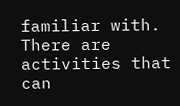familiar with. There are activities that can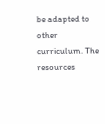be adapted to other curriculum. The resources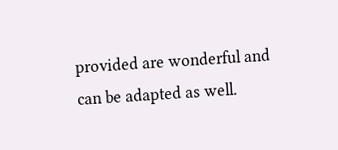provided are wonderful and can be adapted as well.